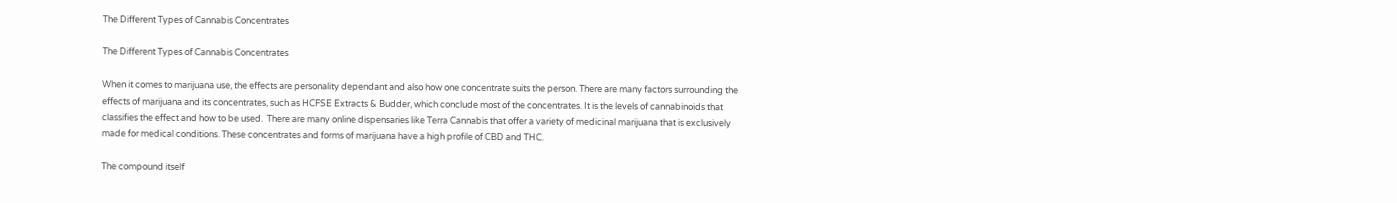The Different Types of Cannabis Concentrates

The Different Types of Cannabis Concentrates

When it comes to marijuana use, the effects are personality dependant and also how one concentrate suits the person. There are many factors surrounding the effects of marijuana and its concentrates, such as HCFSE Extracts & Budder, which conclude most of the concentrates. It is the levels of cannabinoids that classifies the effect and how to be used.  There are many online dispensaries like Terra Cannabis that offer a variety of medicinal marijuana that is exclusively made for medical conditions. These concentrates and forms of marijuana have a high profile of CBD and THC.

The compound itself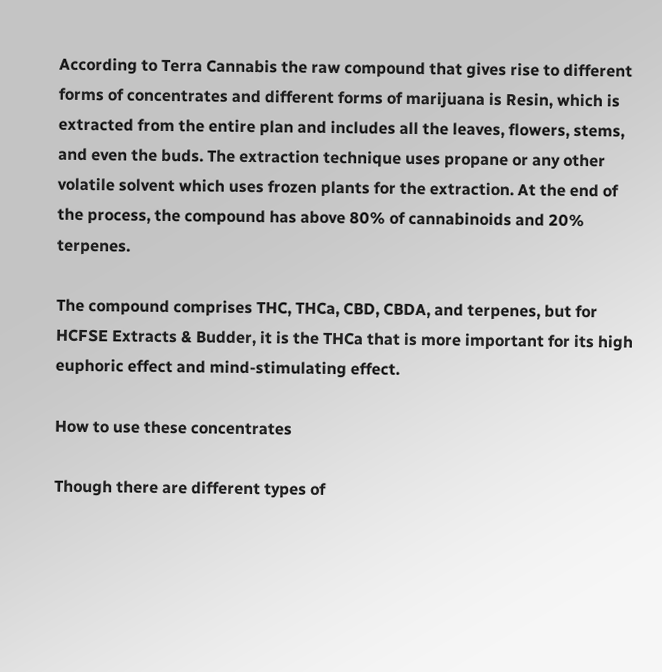According to Terra Cannabis the raw compound that gives rise to different forms of concentrates and different forms of marijuana is Resin, which is extracted from the entire plan and includes all the leaves, flowers, stems, and even the buds. The extraction technique uses propane or any other volatile solvent which uses frozen plants for the extraction. At the end of the process, the compound has above 80% of cannabinoids and 20% terpenes.

The compound comprises THC, THCa, CBD, CBDA, and terpenes, but for HCFSE Extracts & Budder, it is the THCa that is more important for its high euphoric effect and mind-stimulating effect.

How to use these concentrates

Though there are different types of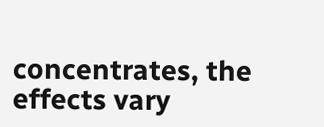concentrates, the effects vary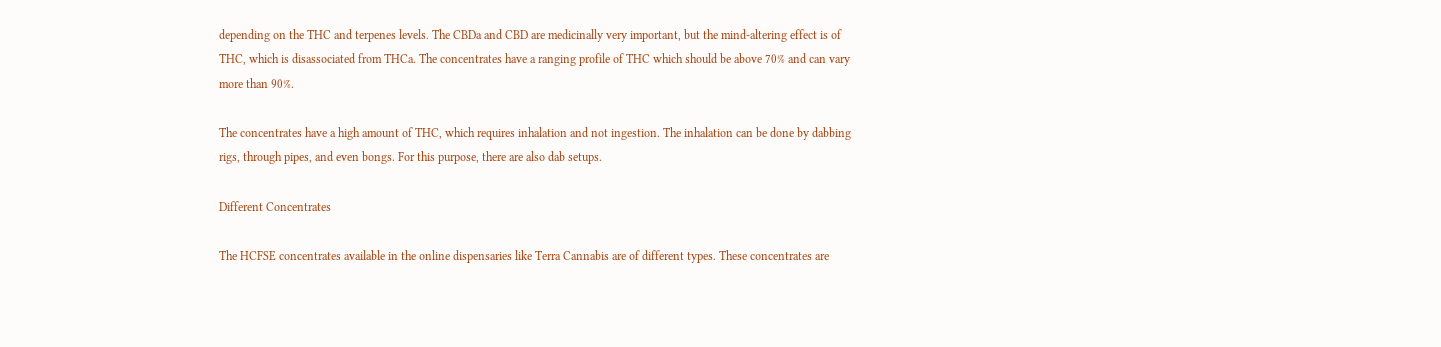depending on the THC and terpenes levels. The CBDa and CBD are medicinally very important, but the mind-altering effect is of THC, which is disassociated from THCa. The concentrates have a ranging profile of THC which should be above 70% and can vary more than 90%.

The concentrates have a high amount of THC, which requires inhalation and not ingestion. The inhalation can be done by dabbing rigs, through pipes, and even bongs. For this purpose, there are also dab setups.

Different Concentrates

The HCFSE concentrates available in the online dispensaries like Terra Cannabis are of different types. These concentrates are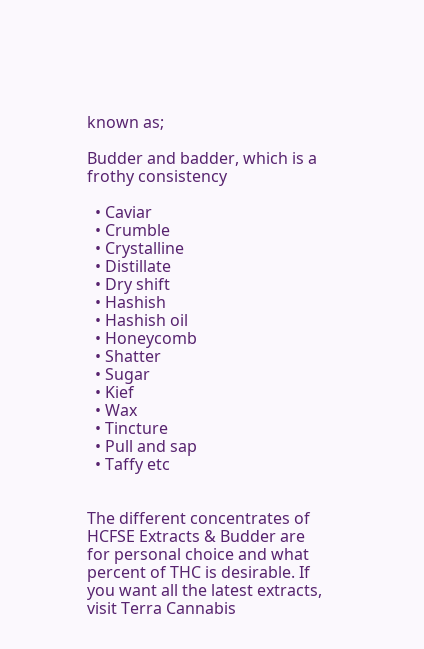known as;

Budder and badder, which is a frothy consistency

  • Caviar
  • Crumble
  • Crystalline
  • Distillate
  • Dry shift
  • Hashish
  • Hashish oil
  • Honeycomb
  • Shatter
  • Sugar
  • Kief
  • Wax
  • Tincture
  • Pull and sap
  • Taffy etc


The different concentrates of HCFSE Extracts & Budder are for personal choice and what percent of THC is desirable. If you want all the latest extracts, visit Terra Cannabis